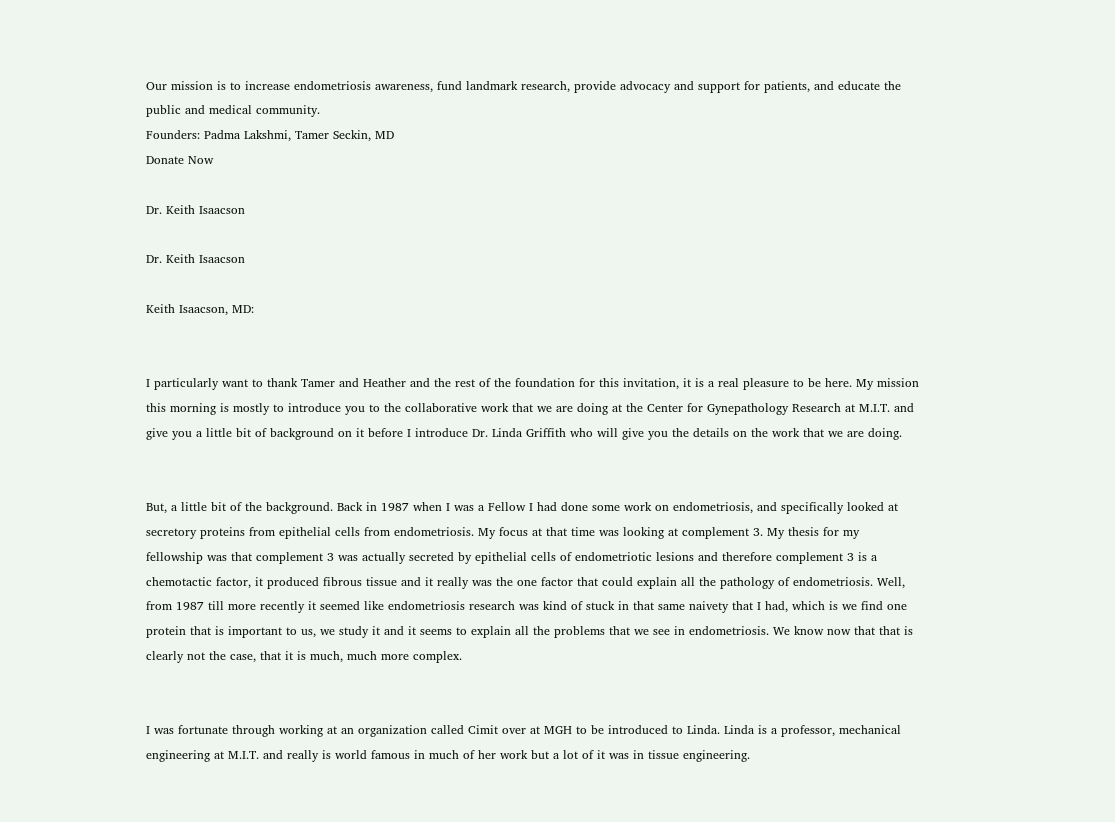Our mission is to increase endometriosis awareness, fund landmark research, provide advocacy and support for patients, and educate the public and medical community.
Founders: Padma Lakshmi, Tamer Seckin, MD
Donate Now

Dr. Keith Isaacson

Dr. Keith Isaacson

Keith Isaacson, MD:


I particularly want to thank Tamer and Heather and the rest of the foundation for this invitation, it is a real pleasure to be here. My mission this morning is mostly to introduce you to the collaborative work that we are doing at the Center for Gynepathology Research at M.I.T. and give you a little bit of background on it before I introduce Dr. Linda Griffith who will give you the details on the work that we are doing.


But, a little bit of the background. Back in 1987 when I was a Fellow I had done some work on endometriosis, and specifically looked at secretory proteins from epithelial cells from endometriosis. My focus at that time was looking at complement 3. My thesis for my fellowship was that complement 3 was actually secreted by epithelial cells of endometriotic lesions and therefore complement 3 is a chemotactic factor, it produced fibrous tissue and it really was the one factor that could explain all the pathology of endometriosis. Well, from 1987 till more recently it seemed like endometriosis research was kind of stuck in that same naivety that I had, which is we find one protein that is important to us, we study it and it seems to explain all the problems that we see in endometriosis. We know now that that is clearly not the case, that it is much, much more complex.


I was fortunate through working at an organization called Cimit over at MGH to be introduced to Linda. Linda is a professor, mechanical engineering at M.I.T. and really is world famous in much of her work but a lot of it was in tissue engineering.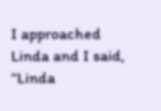I approached Linda and I said, “Linda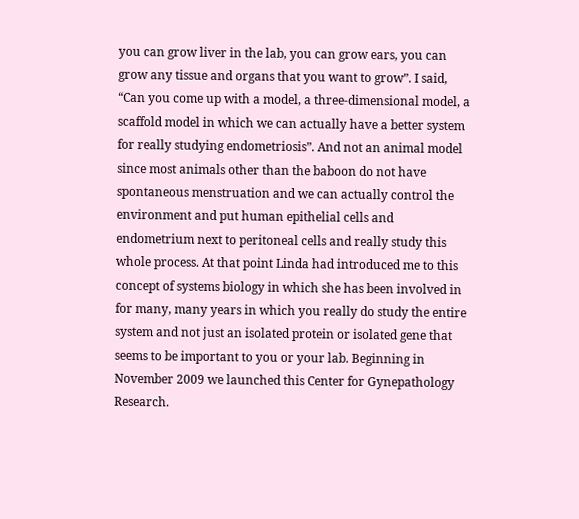you can grow liver in the lab, you can grow ears, you can grow any tissue and organs that you want to grow”. I said, “Can you come up with a model, a three-dimensional model, a scaffold model in which we can actually have a better system for really studying endometriosis”. And not an animal model since most animals other than the baboon do not have spontaneous menstruation and we can actually control the environment and put human epithelial cells and endometrium next to peritoneal cells and really study this whole process. At that point Linda had introduced me to this concept of systems biology in which she has been involved in for many, many years in which you really do study the entire system and not just an isolated protein or isolated gene that seems to be important to you or your lab. Beginning in November 2009 we launched this Center for Gynepathology Research.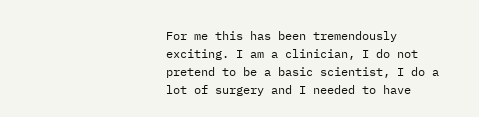For me this has been tremendously exciting. I am a clinician, I do not pretend to be a basic scientist, I do a lot of surgery and I needed to have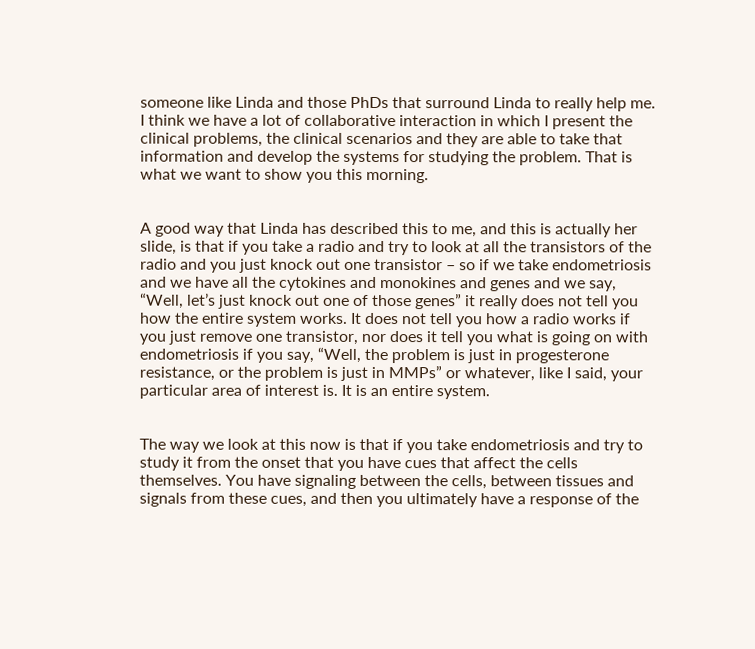someone like Linda and those PhDs that surround Linda to really help me. I think we have a lot of collaborative interaction in which I present the clinical problems, the clinical scenarios and they are able to take that information and develop the systems for studying the problem. That is what we want to show you this morning.


A good way that Linda has described this to me, and this is actually her slide, is that if you take a radio and try to look at all the transistors of the radio and you just knock out one transistor – so if we take endometriosis and we have all the cytokines and monokines and genes and we say, “Well, let’s just knock out one of those genes” it really does not tell you how the entire system works. It does not tell you how a radio works if you just remove one transistor, nor does it tell you what is going on with endometriosis if you say, “Well, the problem is just in progesterone resistance, or the problem is just in MMPs” or whatever, like I said, your particular area of interest is. It is an entire system.


The way we look at this now is that if you take endometriosis and try to study it from the onset that you have cues that affect the cells themselves. You have signaling between the cells, between tissues and signals from these cues, and then you ultimately have a response of the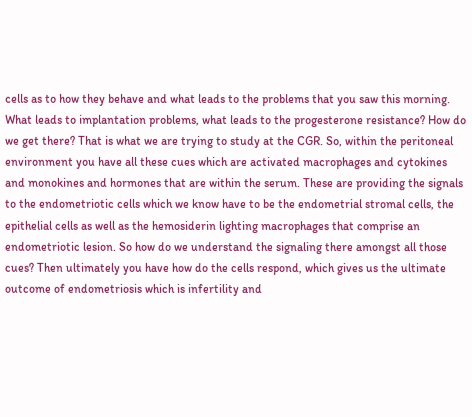cells as to how they behave and what leads to the problems that you saw this morning. What leads to implantation problems, what leads to the progesterone resistance? How do we get there? That is what we are trying to study at the CGR. So, within the peritoneal environment you have all these cues which are activated macrophages and cytokines and monokines and hormones that are within the serum. These are providing the signals to the endometriotic cells which we know have to be the endometrial stromal cells, the epithelial cells as well as the hemosiderin lighting macrophages that comprise an endometriotic lesion. So how do we understand the signaling there amongst all those cues? Then ultimately you have how do the cells respond, which gives us the ultimate outcome of endometriosis which is infertility and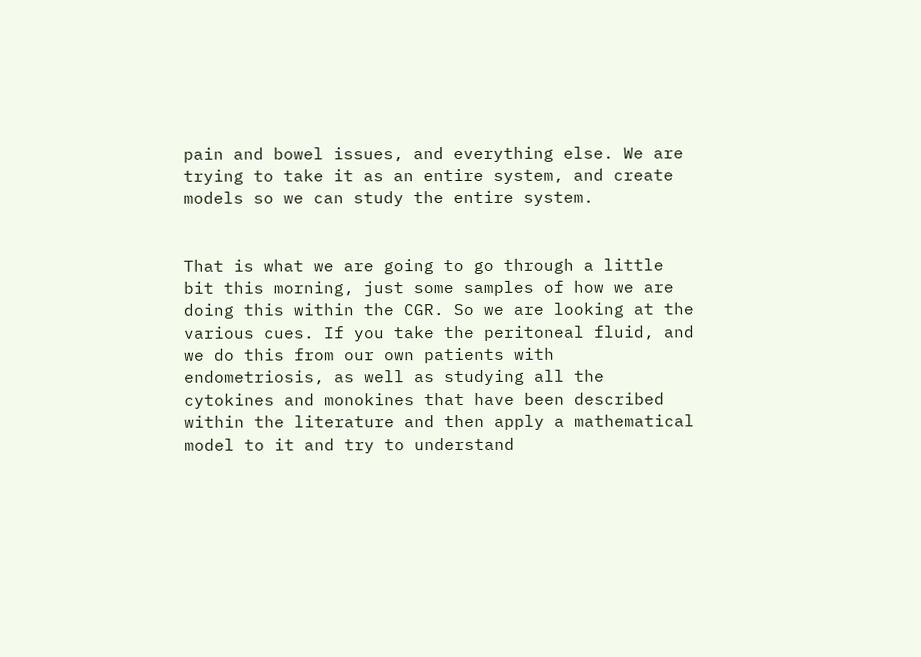pain and bowel issues, and everything else. We are trying to take it as an entire system, and create models so we can study the entire system.


That is what we are going to go through a little bit this morning, just some samples of how we are doing this within the CGR. So we are looking at the various cues. If you take the peritoneal fluid, and we do this from our own patients with endometriosis, as well as studying all the cytokines and monokines that have been described within the literature and then apply a mathematical model to it and try to understand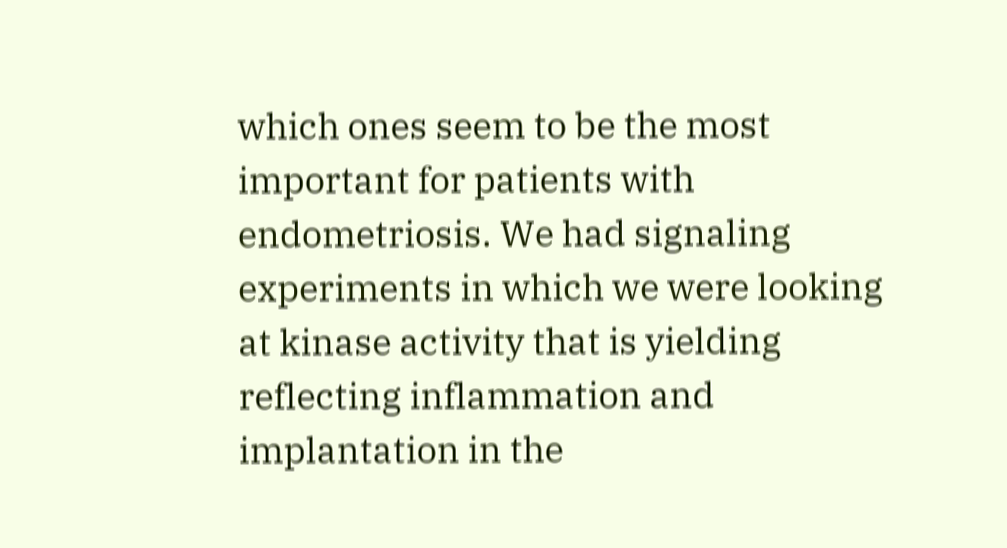which ones seem to be the most important for patients with endometriosis. We had signaling experiments in which we were looking at kinase activity that is yielding reflecting inflammation and implantation in the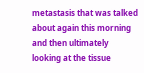metastasis that was talked about again this morning and then ultimately looking at the tissue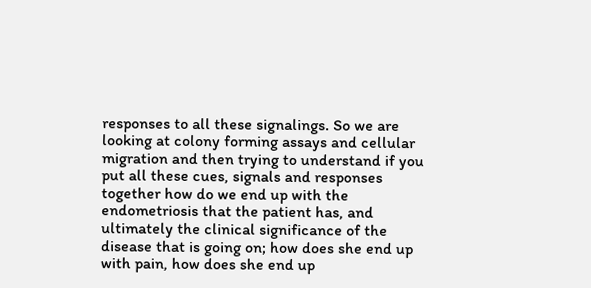responses to all these signalings. So we are looking at colony forming assays and cellular migration and then trying to understand if you put all these cues, signals and responses together how do we end up with the endometriosis that the patient has, and ultimately the clinical significance of the disease that is going on; how does she end up with pain, how does she end up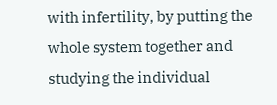with infertility, by putting the whole system together and studying the individual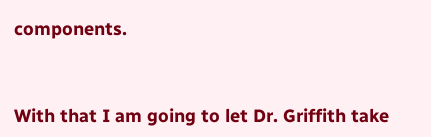components.


With that I am going to let Dr. Griffith take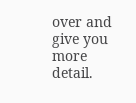over and give you more detail.